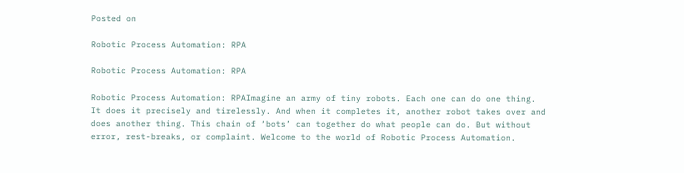Posted on

Robotic Process Automation: RPA

Robotic Process Automation: RPA

Robotic Process Automation: RPAImagine an army of tiny robots. Each one can do one thing. It does it precisely and tirelessly. And when it completes it, another robot takes over and does another thing. This chain of ‘bots’ can together do what people can do. But without error, rest-breaks, or complaint. Welcome to the world of Robotic Process Automation.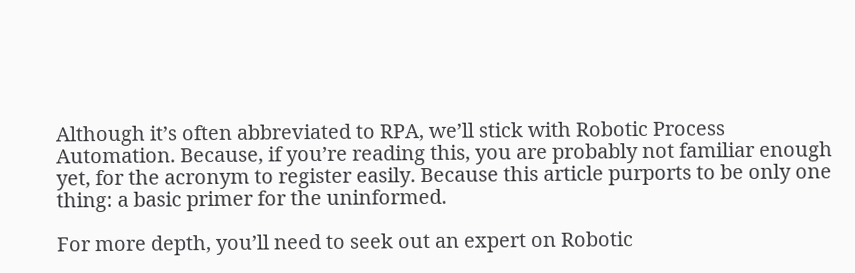Although it’s often abbreviated to RPA, we’ll stick with Robotic Process Automation. Because, if you’re reading this, you are probably not familiar enough yet, for the acronym to register easily. Because this article purports to be only one thing: a basic primer for the uninformed.

For more depth, you’ll need to seek out an expert on Robotic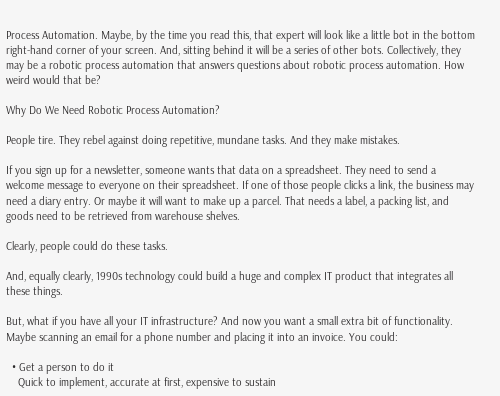Process Automation. Maybe, by the time you read this, that expert will look like a little bot in the bottom right-hand corner of your screen. And, sitting behind it will be a series of other bots. Collectively, they may be a robotic process automation that answers questions about robotic process automation. How weird would that be?

Why Do We Need Robotic Process Automation?

People tire. They rebel against doing repetitive, mundane tasks. And they make mistakes.

If you sign up for a newsletter, someone wants that data on a spreadsheet. They need to send a welcome message to everyone on their spreadsheet. If one of those people clicks a link, the business may need a diary entry. Or maybe it will want to make up a parcel. That needs a label, a packing list, and goods need to be retrieved from warehouse shelves.

Clearly, people could do these tasks.

And, equally clearly, 1990s technology could build a huge and complex IT product that integrates all these things.

But, what if you have all your IT infrastructure? And now you want a small extra bit of functionality. Maybe scanning an email for a phone number and placing it into an invoice. You could:

  • Get a person to do it
    Quick to implement, accurate at first, expensive to sustain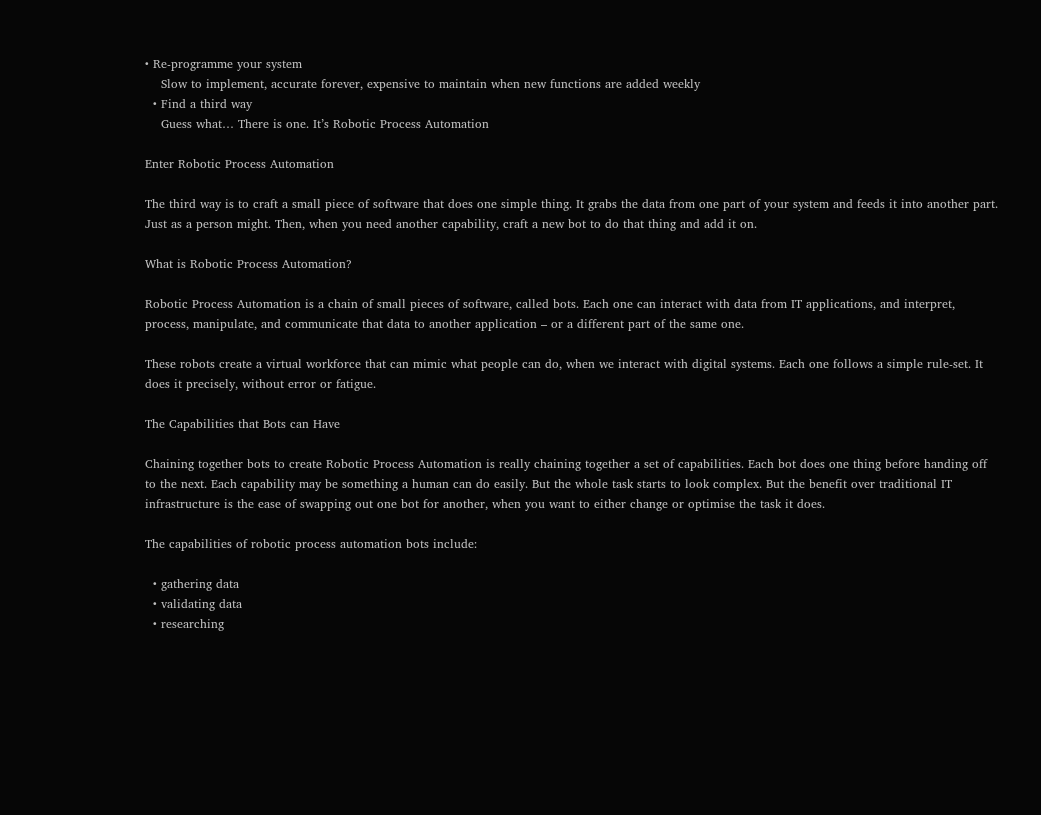• Re-programme your system
    Slow to implement, accurate forever, expensive to maintain when new functions are added weekly
  • Find a third way
    Guess what… There is one. It’s Robotic Process Automation

Enter Robotic Process Automation

The third way is to craft a small piece of software that does one simple thing. It grabs the data from one part of your system and feeds it into another part. Just as a person might. Then, when you need another capability, craft a new bot to do that thing and add it on.

What is Robotic Process Automation?

Robotic Process Automation is a chain of small pieces of software, called bots. Each one can interact with data from IT applications, and interpret, process, manipulate, and communicate that data to another application – or a different part of the same one.

These robots create a virtual workforce that can mimic what people can do, when we interact with digital systems. Each one follows a simple rule-set. It does it precisely, without error or fatigue.

The Capabilities that Bots can Have

Chaining together bots to create Robotic Process Automation is really chaining together a set of capabilities. Each bot does one thing before handing off to the next. Each capability may be something a human can do easily. But the whole task starts to look complex. But the benefit over traditional IT infrastructure is the ease of swapping out one bot for another, when you want to either change or optimise the task it does.

The capabilities of robotic process automation bots include:

  • gathering data
  • validating data
  • researching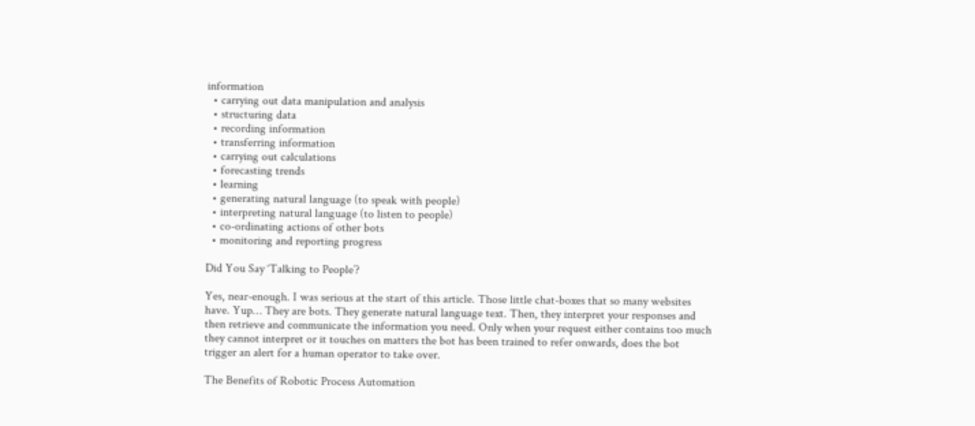information
  • carrying out data manipulation and analysis
  • structuring data
  • recording information
  • transferring information
  • carrying out calculations
  • forecasting trends
  • learning
  • generating natural language (to speak with people)
  • interpreting natural language (to listen to people)
  • co-ordinating actions of other bots
  • monitoring and reporting progress

Did You Say ‘Talking to People’?

Yes, near-enough. I was serious at the start of this article. Those little chat-boxes that so many websites have. Yup… They are bots. They generate natural language text. Then, they interpret your responses and then retrieve and communicate the information you need. Only when your request either contains too much they cannot interpret or it touches on matters the bot has been trained to refer onwards, does the bot trigger an alert for a human operator to take over.

The Benefits of Robotic Process Automation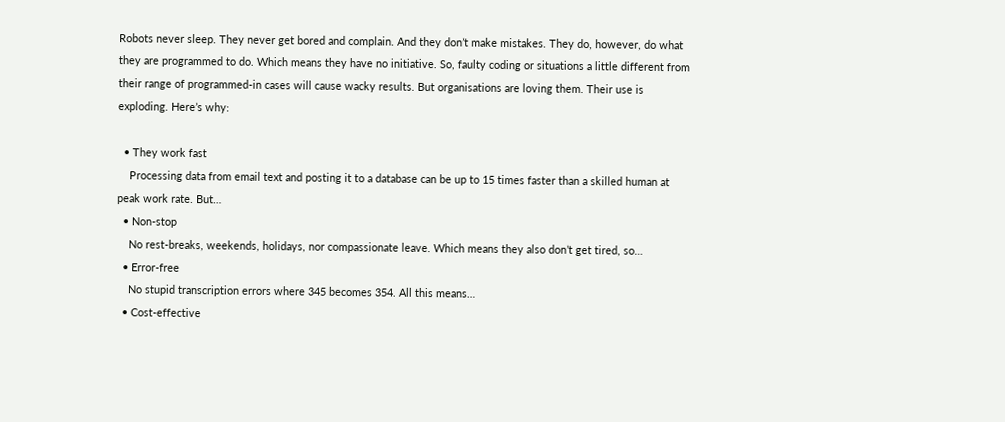Robots never sleep. They never get bored and complain. And they don’t make mistakes. They do, however, do what they are programmed to do. Which means they have no initiative. So, faulty coding or situations a little different from their range of programmed-in cases will cause wacky results. But organisations are loving them. Their use is exploding. Here’s why:

  • They work fast
    Processing data from email text and posting it to a database can be up to 15 times faster than a skilled human at peak work rate. But…
  • Non-stop
    No rest-breaks, weekends, holidays, nor compassionate leave. Which means they also don’t get tired, so…
  • Error-free
    No stupid transcription errors where 345 becomes 354. All this means…
  • Cost-effective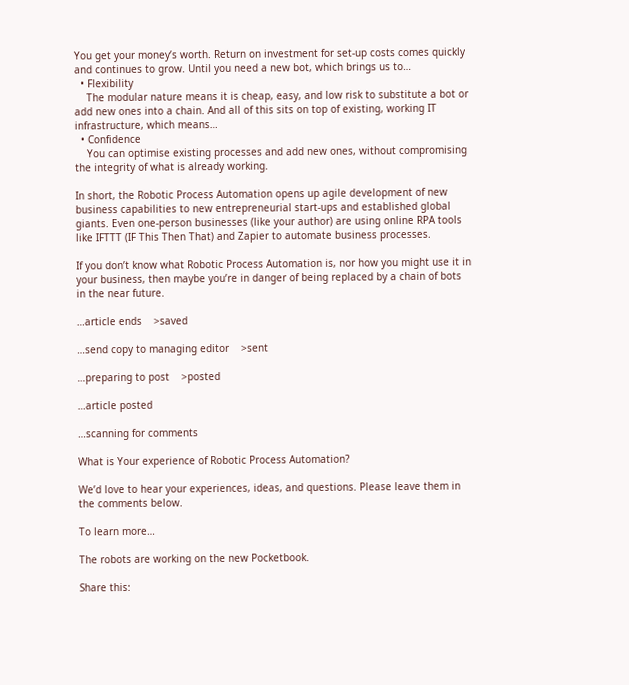You get your money’s worth. Return on investment for set-up costs comes quickly and continues to grow. Until you need a new bot, which brings us to…
  • Flexibility
    The modular nature means it is cheap, easy, and low risk to substitute a bot or add new ones into a chain. And all of this sits on top of existing, working IT infrastructure, which means…
  • Confidence
    You can optimise existing processes and add new ones, without compromising the integrity of what is already working.

In short, the Robotic Process Automation opens up agile development of new business capabilities to new entrepreneurial start-ups and established global giants. Even one-person businesses (like your author) are using online RPA tools like IFTTT (IF This Then That) and Zapier to automate business processes.

If you don’t know what Robotic Process Automation is, nor how you might use it in your business, then maybe you’re in danger of being replaced by a chain of bots in the near future.

…article ends    >saved

…send copy to managing editor    >sent

…preparing to post    >posted

…article posted

…scanning for comments

What is Your experience of Robotic Process Automation?

We’d love to hear your experiences, ideas, and questions. Please leave them in the comments below.

To learn more…

The robots are working on the new Pocketbook.

Share this: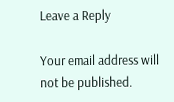Leave a Reply

Your email address will not be published.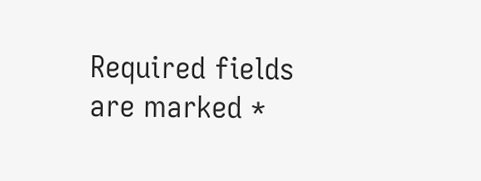Required fields are marked *